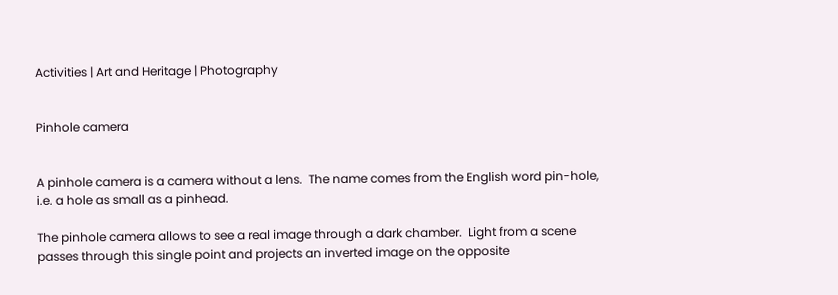Activities | Art and Heritage | Photography


Pinhole camera


A pinhole camera is a camera without a lens.  The name comes from the English word pin-hole, i.e. a hole as small as a pinhead.

The pinhole camera allows to see a real image through a dark chamber.  Light from a scene passes through this single point and projects an inverted image on the opposite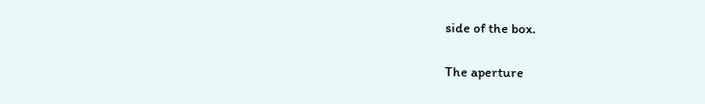side of the box.

The aperture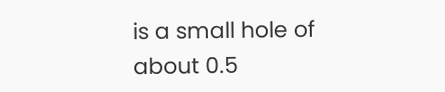is a small hole of about 0.5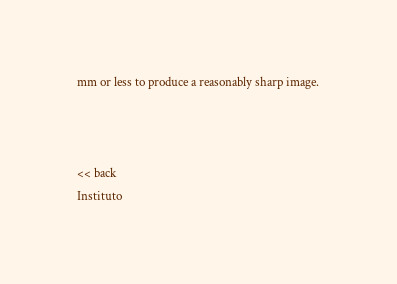mm or less to produce a reasonably sharp image.



<< back
Instituto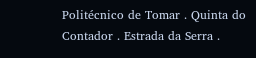Politécnico de Tomar . Quinta do Contador . Estrada da Serra .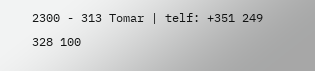2300 - 313 Tomar | telf: +351 249 328 100